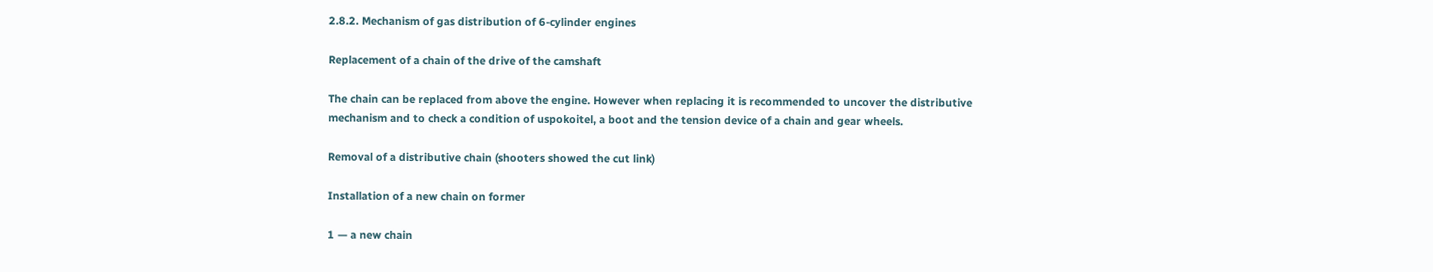2.8.2. Mechanism of gas distribution of 6-cylinder engines

Replacement of a chain of the drive of the camshaft

The chain can be replaced from above the engine. However when replacing it is recommended to uncover the distributive mechanism and to check a condition of uspokoitel, a boot and the tension device of a chain and gear wheels.

Removal of a distributive chain (shooters showed the cut link)

Installation of a new chain on former

1 — a new chain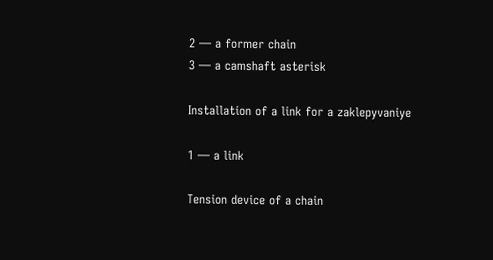2 — a former chain
3 — a camshaft asterisk

Installation of a link for a zaklepyvaniye

1 — a link

Tension device of a chain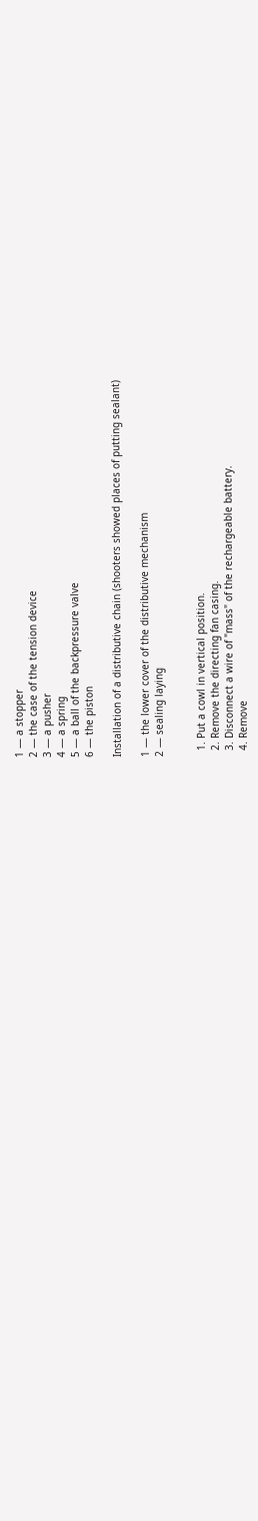1 — a stopper
2 — the case of the tension device
3 — a pusher
4 — a spring
5 — a ball of the backpressure valve
6 — the piston

Installation of a distributive chain (shooters showed places of putting sealant)

1 — the lower cover of the distributive mechanism
2 — sealing laying


  1. Put a cowl in vertical position.
  2. Remove the directing fan casing.
  3. Disconnect a wire of "mass" of the rechargeable battery.
  4. Remove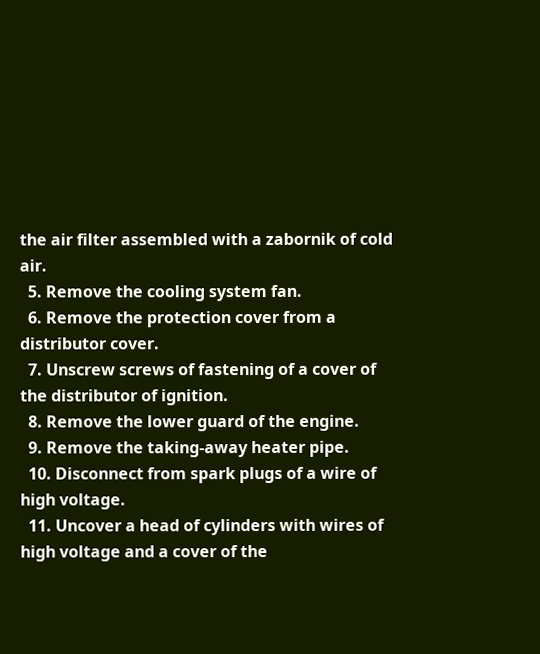the air filter assembled with a zabornik of cold air.
  5. Remove the cooling system fan.
  6. Remove the protection cover from a distributor cover.
  7. Unscrew screws of fastening of a cover of the distributor of ignition.
  8. Remove the lower guard of the engine.
  9. Remove the taking-away heater pipe.
  10. Disconnect from spark plugs of a wire of high voltage.
  11. Uncover a head of cylinders with wires of high voltage and a cover of the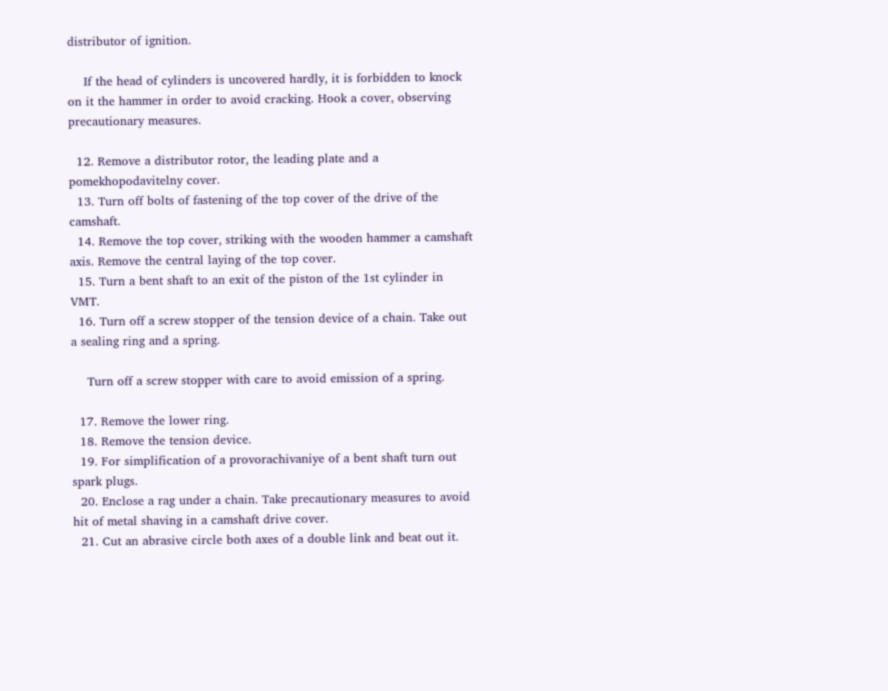distributor of ignition.

    If the head of cylinders is uncovered hardly, it is forbidden to knock on it the hammer in order to avoid cracking. Hook a cover, observing precautionary measures.

  12. Remove a distributor rotor, the leading plate and a pomekhopodavitelny cover.
  13. Turn off bolts of fastening of the top cover of the drive of the camshaft.
  14. Remove the top cover, striking with the wooden hammer a camshaft axis. Remove the central laying of the top cover.
  15. Turn a bent shaft to an exit of the piston of the 1st cylinder in VMT.
  16. Turn off a screw stopper of the tension device of a chain. Take out a sealing ring and a spring.

    Turn off a screw stopper with care to avoid emission of a spring.

  17. Remove the lower ring.
  18. Remove the tension device.
  19. For simplification of a provorachivaniye of a bent shaft turn out spark plugs.
  20. Enclose a rag under a chain. Take precautionary measures to avoid hit of metal shaving in a camshaft drive cover.
  21. Cut an abrasive circle both axes of a double link and beat out it.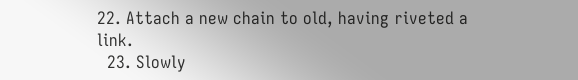22. Attach a new chain to old, having riveted a link.
  23. Slowly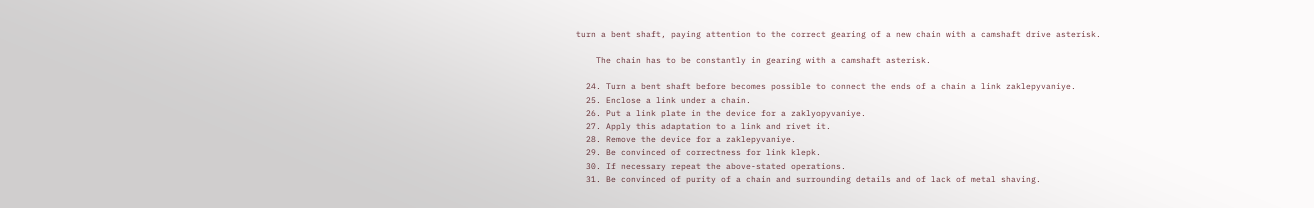turn a bent shaft, paying attention to the correct gearing of a new chain with a camshaft drive asterisk.

    The chain has to be constantly in gearing with a camshaft asterisk.

  24. Turn a bent shaft before becomes possible to connect the ends of a chain a link zaklepyvaniye.
  25. Enclose a link under a chain.
  26. Put a link plate in the device for a zaklyopyvaniye.
  27. Apply this adaptation to a link and rivet it.
  28. Remove the device for a zaklepyvaniye.
  29. Be convinced of correctness for link klepk.
  30. If necessary repeat the above-stated operations.
  31. Be convinced of purity of a chain and surrounding details and of lack of metal shaving.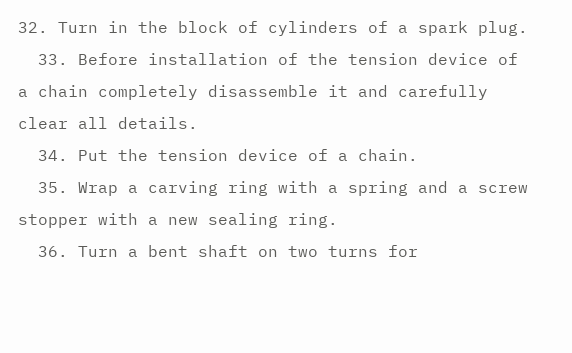32. Turn in the block of cylinders of a spark plug.
  33. Before installation of the tension device of a chain completely disassemble it and carefully clear all details.
  34. Put the tension device of a chain.
  35. Wrap a carving ring with a spring and a screw stopper with a new sealing ring.
  36. Turn a bent shaft on two turns for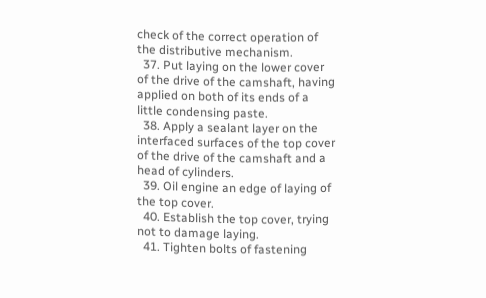check of the correct operation of the distributive mechanism.
  37. Put laying on the lower cover of the drive of the camshaft, having applied on both of its ends of a little condensing paste.
  38. Apply a sealant layer on the interfaced surfaces of the top cover of the drive of the camshaft and a head of cylinders.
  39. Oil engine an edge of laying of the top cover.
  40. Establish the top cover, trying not to damage laying.
  41. Tighten bolts of fastening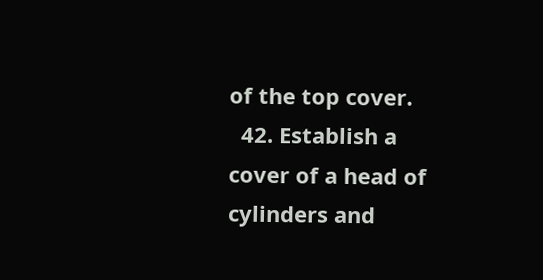of the top cover.
  42. Establish a cover of a head of cylinders and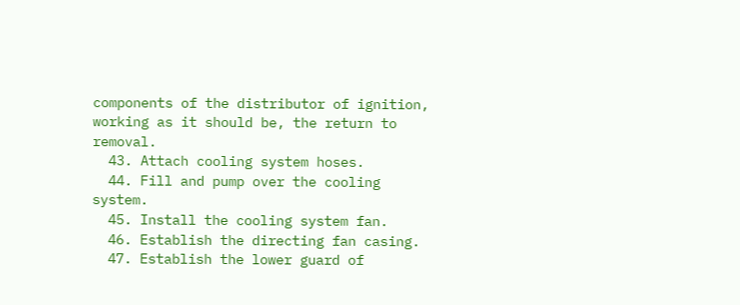components of the distributor of ignition, working as it should be, the return to removal.
  43. Attach cooling system hoses.
  44. Fill and pump over the cooling system.
  45. Install the cooling system fan.
  46. Establish the directing fan casing.
  47. Establish the lower guard of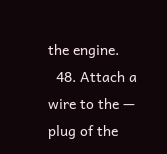the engine.
  48. Attach a wire to the — plug of the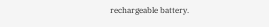rechargeable battery.